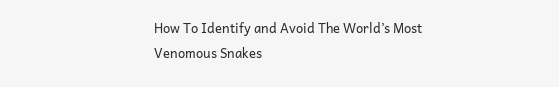How To Identify and Avoid The World’s Most Venomous Snakes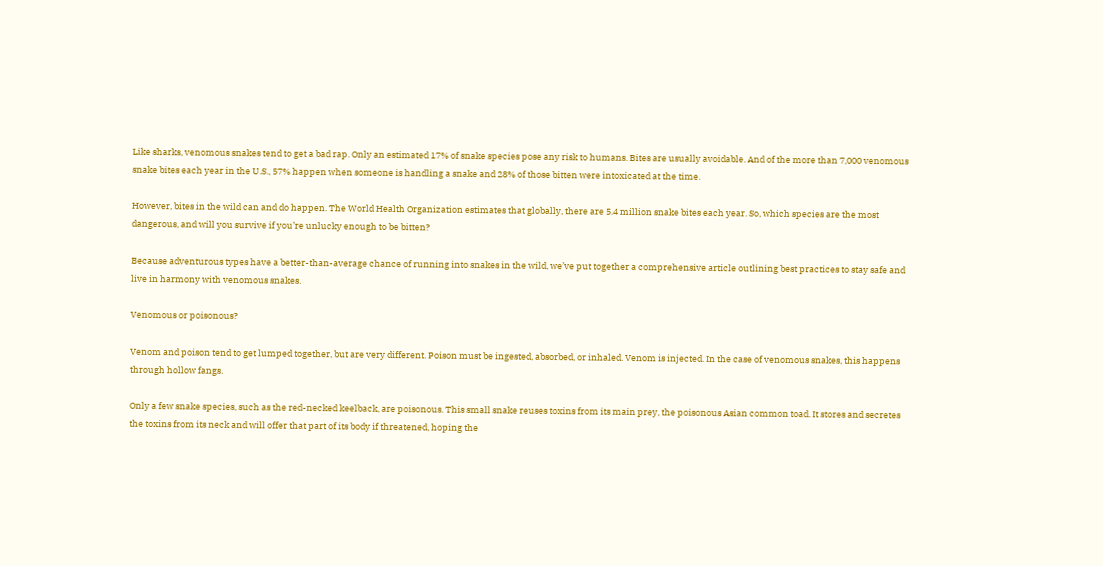Like sharks, venomous snakes tend to get a bad rap. Only an estimated 17% of snake species pose any risk to humans. Bites are usually avoidable. And of the more than 7,000 venomous snake bites each year in the U.S., 57% happen when someone is handling a snake and 28% of those bitten were intoxicated at the time.

However, bites in the wild can and do happen. The World Health Organization estimates that globally, there are 5.4 million snake bites each year. So, which species are the most dangerous, and will you survive if you’re unlucky enough to be bitten?

Because adventurous types have a better-than-average chance of running into snakes in the wild, we’ve put together a comprehensive article outlining best practices to stay safe and live in harmony with venomous snakes.

Venomous or poisonous?

Venom and poison tend to get lumped together, but are very different. Poison must be ingested, absorbed, or inhaled. Venom is injected. In the case of venomous snakes, this happens through hollow fangs.

Only a few snake species, such as the red-necked keelback, are poisonous. This small snake reuses toxins from its main prey, the poisonous Asian common toad. It stores and secretes the toxins from its neck and will offer that part of its body if threatened, hoping the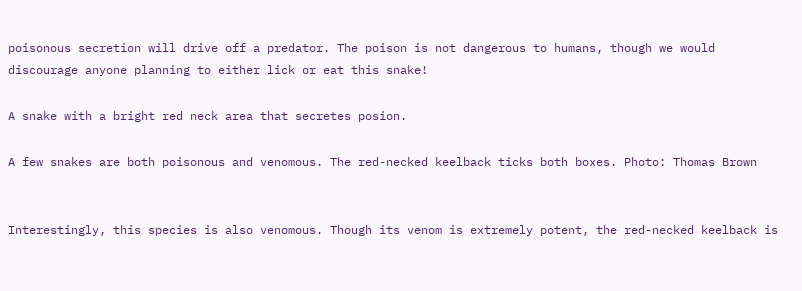poisonous secretion will drive off a predator. The poison is not dangerous to humans, though we would discourage anyone planning to either lick or eat this snake!

A snake with a bright red neck area that secretes posion.

A few snakes are both poisonous and venomous. The red-necked keelback ticks both boxes. Photo: Thomas Brown


Interestingly, this species is also venomous. Though its venom is extremely potent, the red-necked keelback is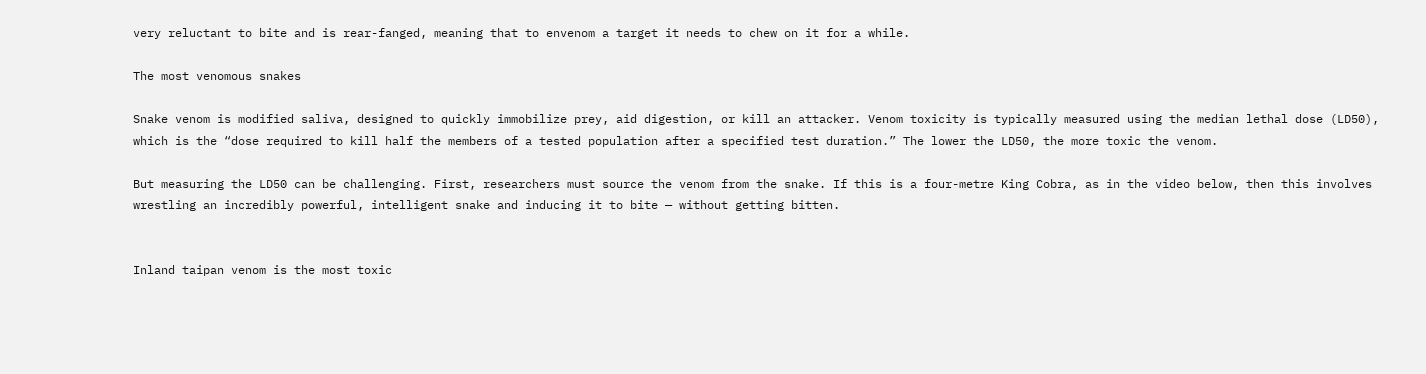very reluctant to bite and is rear-fanged, meaning that to envenom a target it needs to chew on it for a while.

The most venomous snakes

Snake venom is modified saliva, designed to quickly immobilize prey, aid digestion, or kill an attacker. Venom toxicity is typically measured using the median lethal dose (LD50), which is the “dose required to kill half the members of a tested population after a specified test duration.” The lower the LD50, the more toxic the venom.

But measuring the LD50 can be challenging. First, researchers must source the venom from the snake. If this is a four-metre King Cobra, as in the video below, then this involves wrestling an incredibly powerful, intelligent snake and inducing it to bite — without getting bitten.


Inland taipan venom is the most toxic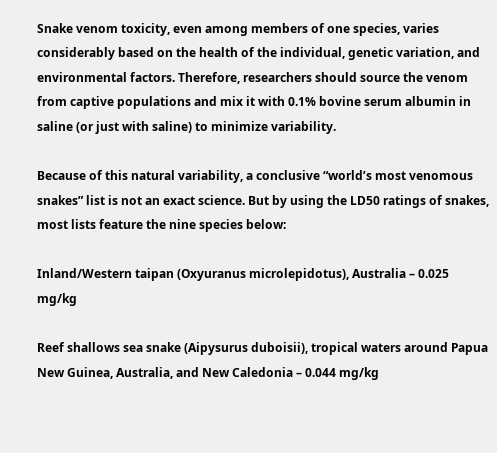Snake venom toxicity, even among members of one species, varies considerably based on the health of the individual, genetic variation, and environmental factors. Therefore, researchers should source the venom from captive populations and mix it with 0.1% bovine serum albumin in saline (or just with saline) to minimize variability.

Because of this natural variability, a conclusive “world’s most venomous snakes” list is not an exact science. But by using the LD50 ratings of snakes, most lists feature the nine species below:

Inland/Western taipan (Oxyuranus microlepidotus), Australia – 0.025 mg/kg

Reef shallows sea snake (Aipysurus duboisii), tropical waters around Papua New Guinea, Australia, and New Caledonia – 0.044 mg/kg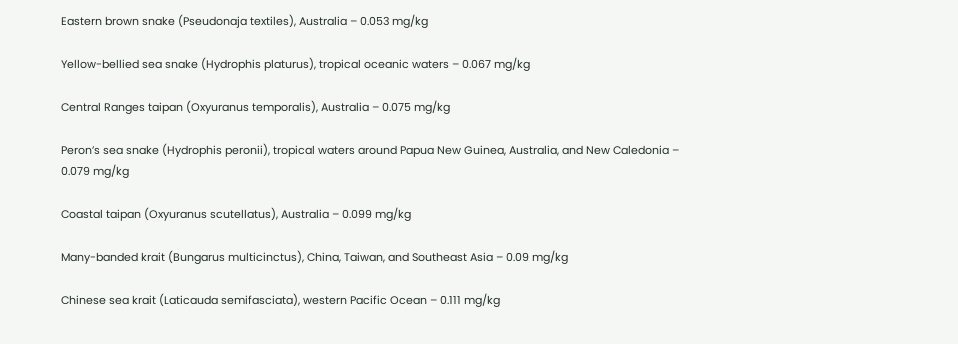Eastern brown snake (Pseudonaja textiles), Australia – 0.053 mg/kg

Yellow-bellied sea snake (Hydrophis platurus), tropical oceanic waters – 0.067 mg/kg

Central Ranges taipan (Oxyuranus temporalis), Australia – 0.075 mg/kg

Peron’s sea snake (Hydrophis peronii), tropical waters around Papua New Guinea, Australia, and New Caledonia – 0.079 mg/kg

Coastal taipan (Oxyuranus scutellatus), Australia – 0.099 mg/kg

Many-banded krait (Bungarus multicinctus), China, Taiwan, and Southeast Asia – 0.09 mg/kg

Chinese sea krait (Laticauda semifasciata), western Pacific Ocean – 0.111 mg/kg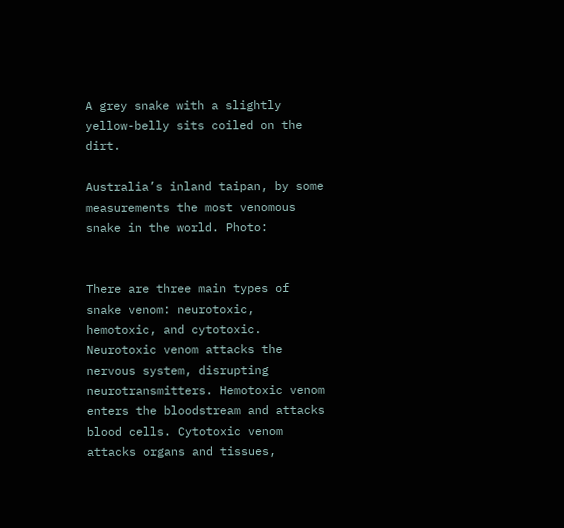A grey snake with a slightly yellow-belly sits coiled on the dirt.

Australia’s inland taipan, by some measurements the most venomous snake in the world. Photo:


There are three main types of snake venom: neurotoxic, hemotoxic, and cytotoxic. Neurotoxic venom attacks the nervous system, disrupting neurotransmitters. Hemotoxic venom enters the bloodstream and attacks blood cells. Cytotoxic venom attacks organs and tissues,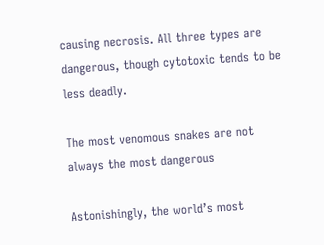causing necrosis. All three types are dangerous, though cytotoxic tends to be less deadly.

The most venomous snakes are not always the most dangerous

Astonishingly, the world’s most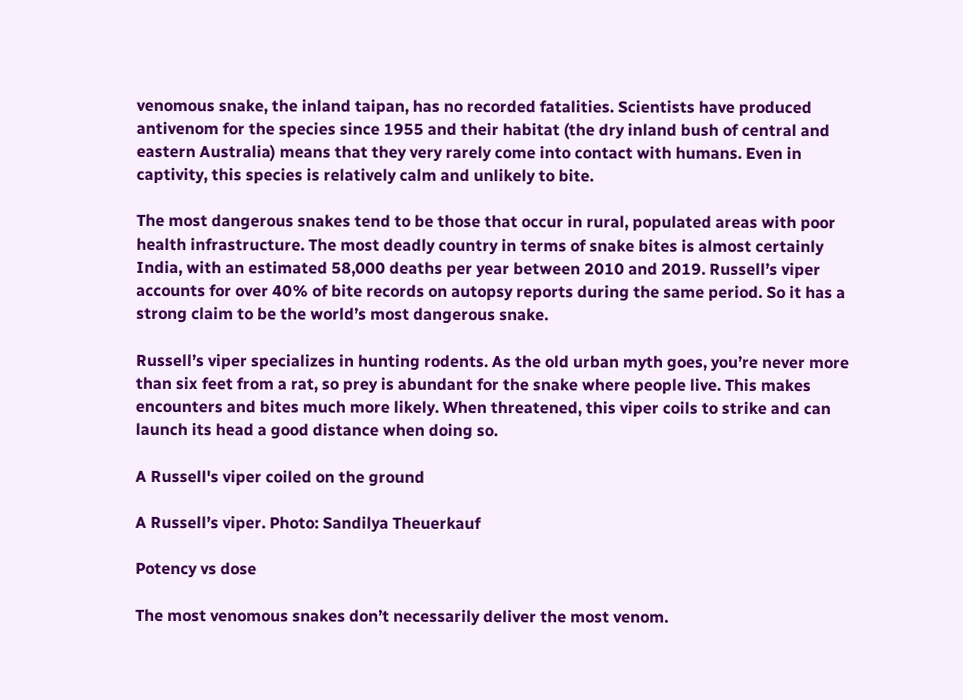venomous snake, the inland taipan, has no recorded fatalities. Scientists have produced antivenom for the species since 1955 and their habitat (the dry inland bush of central and eastern Australia) means that they very rarely come into contact with humans. Even in captivity, this species is relatively calm and unlikely to bite.

The most dangerous snakes tend to be those that occur in rural, populated areas with poor health infrastructure. The most deadly country in terms of snake bites is almost certainly India, with an estimated 58,000 deaths per year between 2010 and 2019. Russell’s viper accounts for over 40% of bite records on autopsy reports during the same period. So it has a strong claim to be the world’s most dangerous snake.

Russell’s viper specializes in hunting rodents. As the old urban myth goes, you’re never more than six feet from a rat, so prey is abundant for the snake where people live. This makes encounters and bites much more likely. When threatened, this viper coils to strike and can launch its head a good distance when doing so.

A Russell's viper coiled on the ground

A Russell’s viper. Photo: Sandilya Theuerkauf

Potency vs dose

The most venomous snakes don’t necessarily deliver the most venom.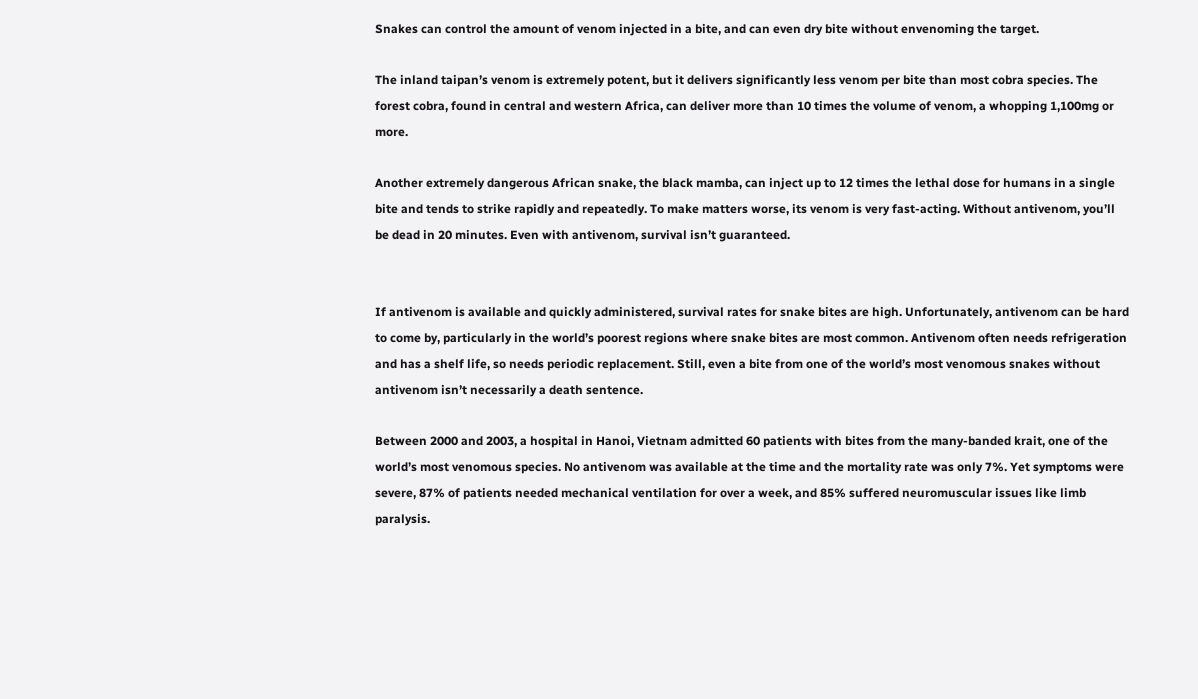Snakes can control the amount of venom injected in a bite, and can even dry bite without envenoming the target.

The inland taipan’s venom is extremely potent, but it delivers significantly less venom per bite than most cobra species. The forest cobra, found in central and western Africa, can deliver more than 10 times the volume of venom, a whopping 1,100mg or more.

Another extremely dangerous African snake, the black mamba, can inject up to 12 times the lethal dose for humans in a single bite and tends to strike rapidly and repeatedly. To make matters worse, its venom is very fast-acting. Without antivenom, you’ll be dead in 20 minutes. Even with antivenom, survival isn’t guaranteed.


If antivenom is available and quickly administered, survival rates for snake bites are high. Unfortunately, antivenom can be hard to come by, particularly in the world’s poorest regions where snake bites are most common. Antivenom often needs refrigeration and has a shelf life, so needs periodic replacement. Still, even a bite from one of the world’s most venomous snakes without antivenom isn’t necessarily a death sentence.

Between 2000 and 2003, a hospital in Hanoi, Vietnam admitted 60 patients with bites from the many-banded krait, one of the world’s most venomous species. No antivenom was available at the time and the mortality rate was only 7%. Yet symptoms were severe, 87% of patients needed mechanical ventilation for over a week, and 85% suffered neuromuscular issues like limb paralysis.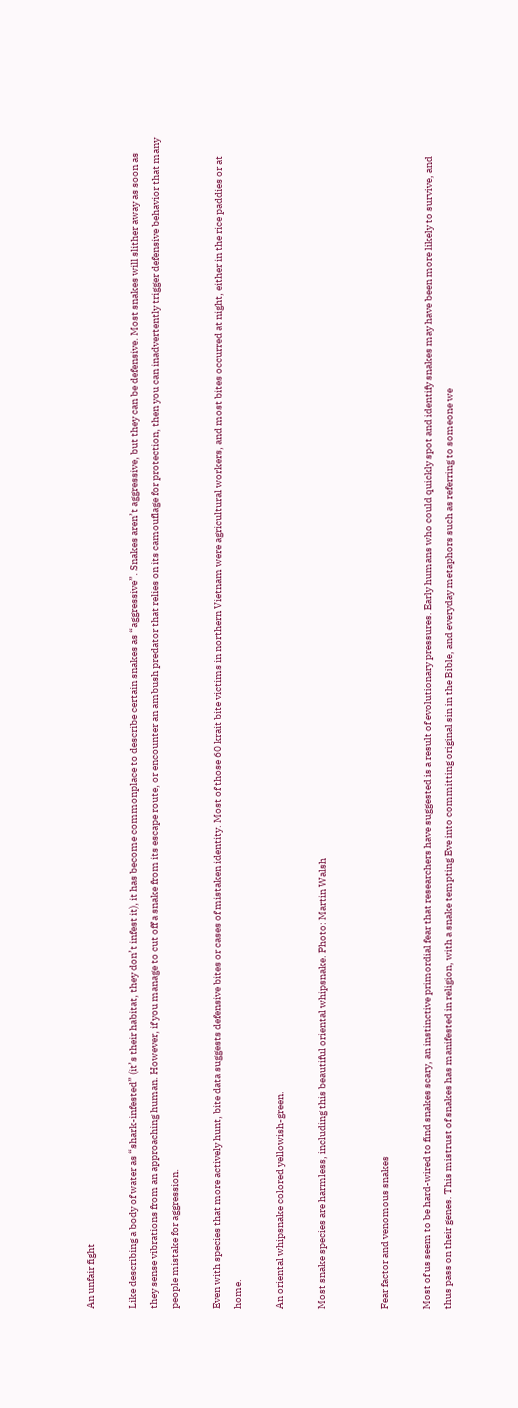An unfair fight

Like describing a body of water as “shark-infested” (it’s their habitat, they don’t infest it), it has become commonplace to describe certain snakes as “aggressive”. Snakes aren’t aggressive, but they can be defensive. Most snakes will slither away as soon as they sense vibrations from an approaching human. However, if you manage to cut off a snake from its escape route, or encounter an ambush predator that relies on its camouflage for protection, then you can inadvertently trigger defensive behavior that many people mistake for aggression.

Even with species that more actively hunt, bite data suggests defensive bites or cases of mistaken identity. Most of those 60 krait bite victims in northern Vietnam were agricultural workers, and most bites occurred at night, either in the rice paddies or at home.

An oriental whipsnake colored yellowish-green.

Most snake species are harmless, including this beautiful oriental whipsnake. Photo: Martin Walsh


Fear factor and venomous snakes

Most of us seem to be hard-wired to find snakes scary, an instinctive primordial fear that researchers have suggested is a result of evolutionary pressures. Early humans who could quickly spot and identify snakes may have been more likely to survive, and thus pass on their genes. This mistrust of snakes has manifested in religion, with a snake tempting Eve into committing original sin in the Bible, and everyday metaphors such as referring to someone we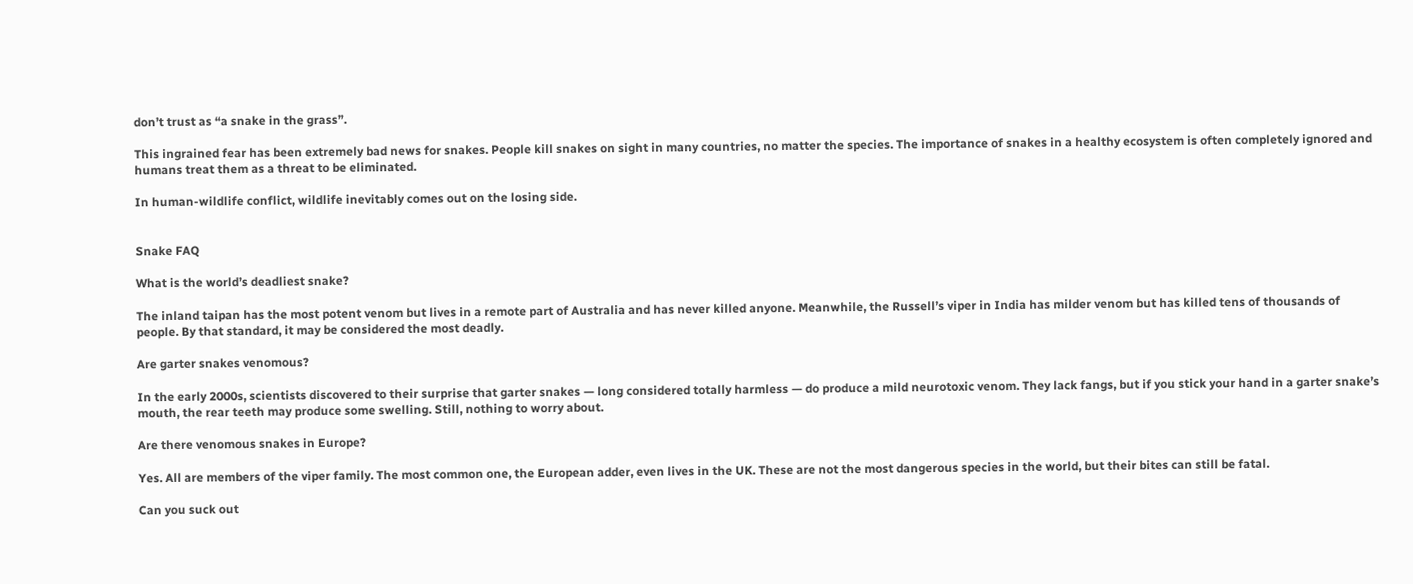don’t trust as “a snake in the grass”.

This ingrained fear has been extremely bad news for snakes. People kill snakes on sight in many countries, no matter the species. The importance of snakes in a healthy ecosystem is often completely ignored and humans treat them as a threat to be eliminated.

In human-wildlife conflict, wildlife inevitably comes out on the losing side.


Snake FAQ

What is the world’s deadliest snake?

The inland taipan has the most potent venom but lives in a remote part of Australia and has never killed anyone. Meanwhile, the Russell’s viper in India has milder venom but has killed tens of thousands of people. By that standard, it may be considered the most deadly.

Are garter snakes venomous?

In the early 2000s, scientists discovered to their surprise that garter snakes — long considered totally harmless — do produce a mild neurotoxic venom. They lack fangs, but if you stick your hand in a garter snake’s mouth, the rear teeth may produce some swelling. Still, nothing to worry about.

Are there venomous snakes in Europe?

Yes. All are members of the viper family. The most common one, the European adder, even lives in the UK. These are not the most dangerous species in the world, but their bites can still be fatal.

Can you suck out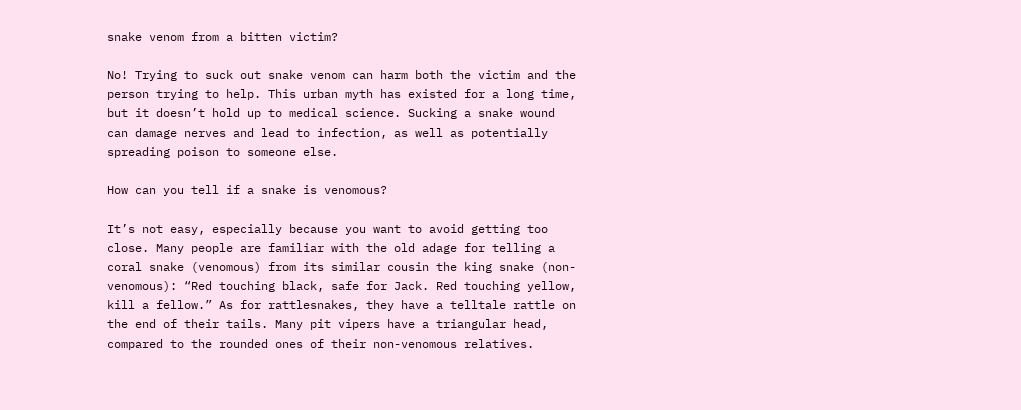snake venom from a bitten victim?

No! Trying to suck out snake venom can harm both the victim and the person trying to help. This urban myth has existed for a long time, but it doesn’t hold up to medical science. Sucking a snake wound can damage nerves and lead to infection, as well as potentially spreading poison to someone else.

How can you tell if a snake is venomous?

It’s not easy, especially because you want to avoid getting too close. Many people are familiar with the old adage for telling a coral snake (venomous) from its similar cousin the king snake (non-venomous): “Red touching black, safe for Jack. Red touching yellow, kill a fellow.” As for rattlesnakes, they have a telltale rattle on the end of their tails. Many pit vipers have a triangular head, compared to the rounded ones of their non-venomous relatives.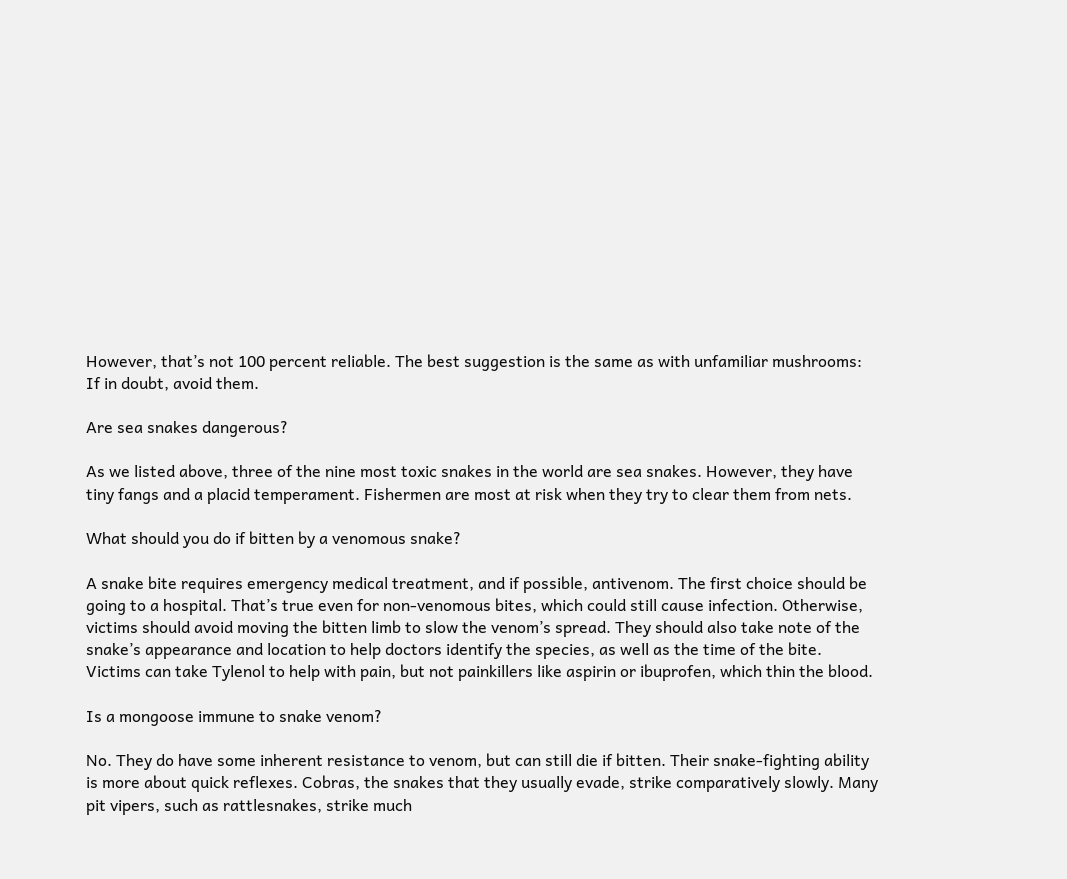However, that’s not 100 percent reliable. The best suggestion is the same as with unfamiliar mushrooms: If in doubt, avoid them.

Are sea snakes dangerous?

As we listed above, three of the nine most toxic snakes in the world are sea snakes. However, they have tiny fangs and a placid temperament. Fishermen are most at risk when they try to clear them from nets.

What should you do if bitten by a venomous snake?

A snake bite requires emergency medical treatment, and if possible, antivenom. The first choice should be going to a hospital. That’s true even for non-venomous bites, which could still cause infection. Otherwise, victims should avoid moving the bitten limb to slow the venom’s spread. They should also take note of the snake’s appearance and location to help doctors identify the species, as well as the time of the bite. Victims can take Tylenol to help with pain, but not painkillers like aspirin or ibuprofen, which thin the blood.

Is a mongoose immune to snake venom?

No. They do have some inherent resistance to venom, but can still die if bitten. Their snake-fighting ability is more about quick reflexes. Cobras, the snakes that they usually evade, strike comparatively slowly. Many pit vipers, such as rattlesnakes, strike much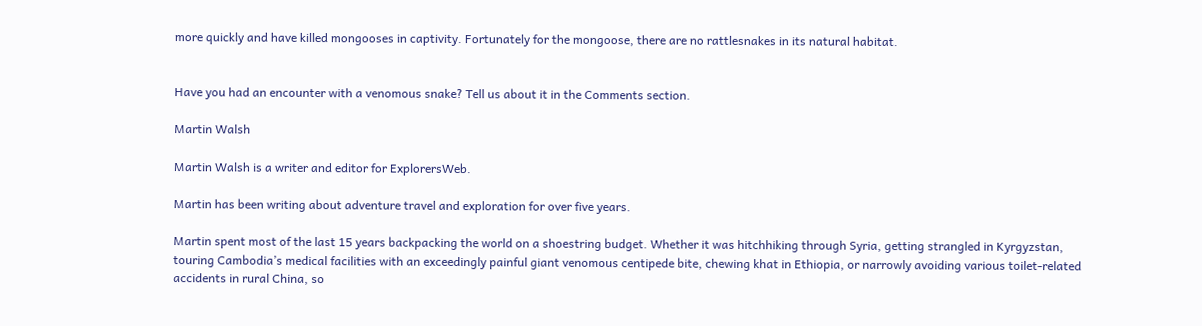more quickly and have killed mongooses in captivity. Fortunately for the mongoose, there are no rattlesnakes in its natural habitat.


Have you had an encounter with a venomous snake? Tell us about it in the Comments section.

Martin Walsh

Martin Walsh is a writer and editor for ExplorersWeb.

Martin has been writing about adventure travel and exploration for over five years.

Martin spent most of the last 15 years backpacking the world on a shoestring budget. Whether it was hitchhiking through Syria, getting strangled in Kyrgyzstan, touring Cambodia’s medical facilities with an exceedingly painful giant venomous centipede bite, chewing khat in Ethiopia, or narrowly avoiding various toilet-related accidents in rural China, so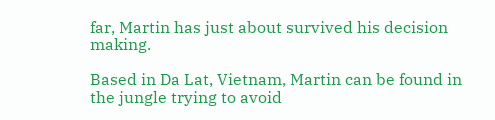far, Martin has just about survived his decision making.

Based in Da Lat, Vietnam, Martin can be found in the jungle trying to avoid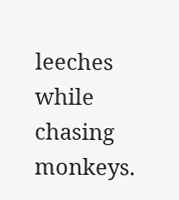leeches while chasing monkeys.